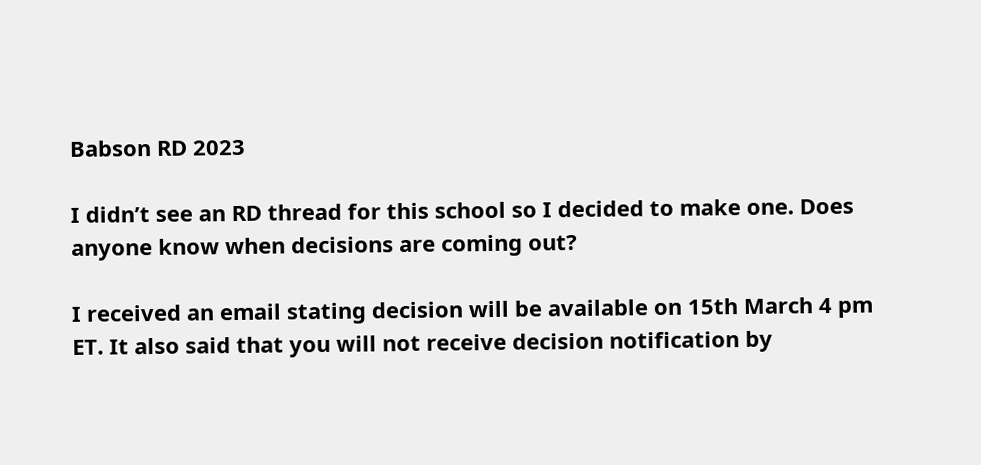Babson RD 2023

I didn’t see an RD thread for this school so I decided to make one. Does anyone know when decisions are coming out?

I received an email stating decision will be available on 15th March 4 pm ET. It also said that you will not receive decision notification by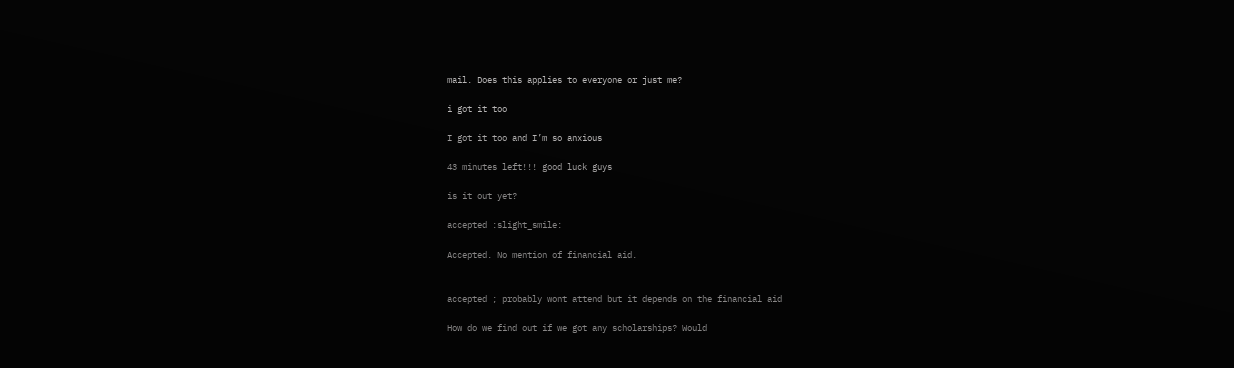mail. Does this applies to everyone or just me?

i got it too

I got it too and I’m so anxious

43 minutes left!!! good luck guys

is it out yet?

accepted :slight_smile:

Accepted. No mention of financial aid.


accepted ; probably wont attend but it depends on the financial aid

How do we find out if we got any scholarships? Would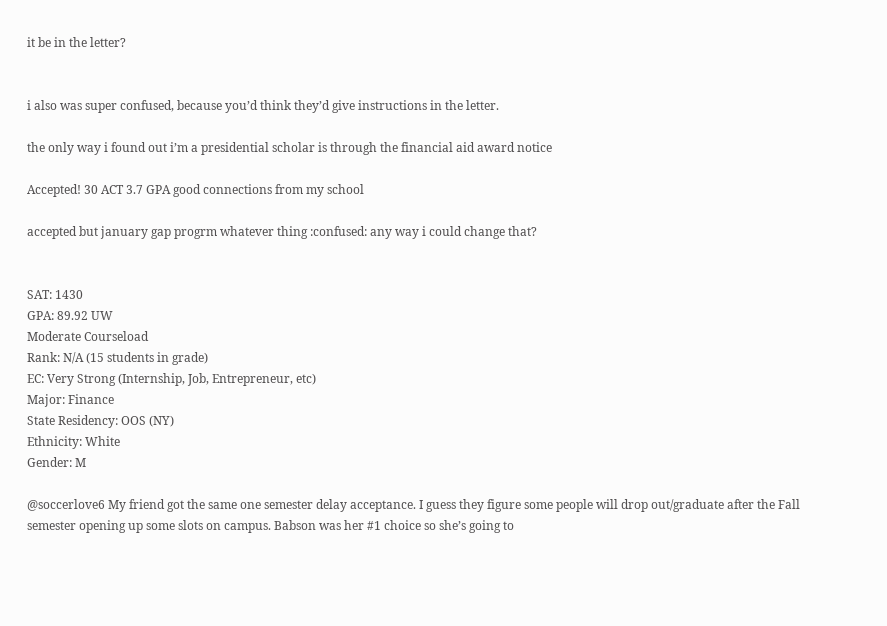it be in the letter?


i also was super confused, because you’d think they’d give instructions in the letter.

the only way i found out i’m a presidential scholar is through the financial aid award notice

Accepted! 30 ACT 3.7 GPA good connections from my school

accepted but january gap progrm whatever thing :confused: any way i could change that?


SAT: 1430
GPA: 89.92 UW
Moderate Courseload
Rank: N/A (15 students in grade)
EC: Very Strong (Internship, Job, Entrepreneur, etc)
Major: Finance
State Residency: OOS (NY)
Ethnicity: White
Gender: M

@soccerlove6 My friend got the same one semester delay acceptance. I guess they figure some people will drop out/graduate after the Fall semester opening up some slots on campus. Babson was her #1 choice so she’s going to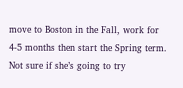move to Boston in the Fall, work for 4-5 months then start the Spring term. Not sure if she’s going to try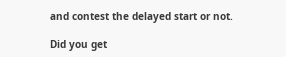and contest the delayed start or not.

Did you get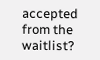accepted from the waitlist?